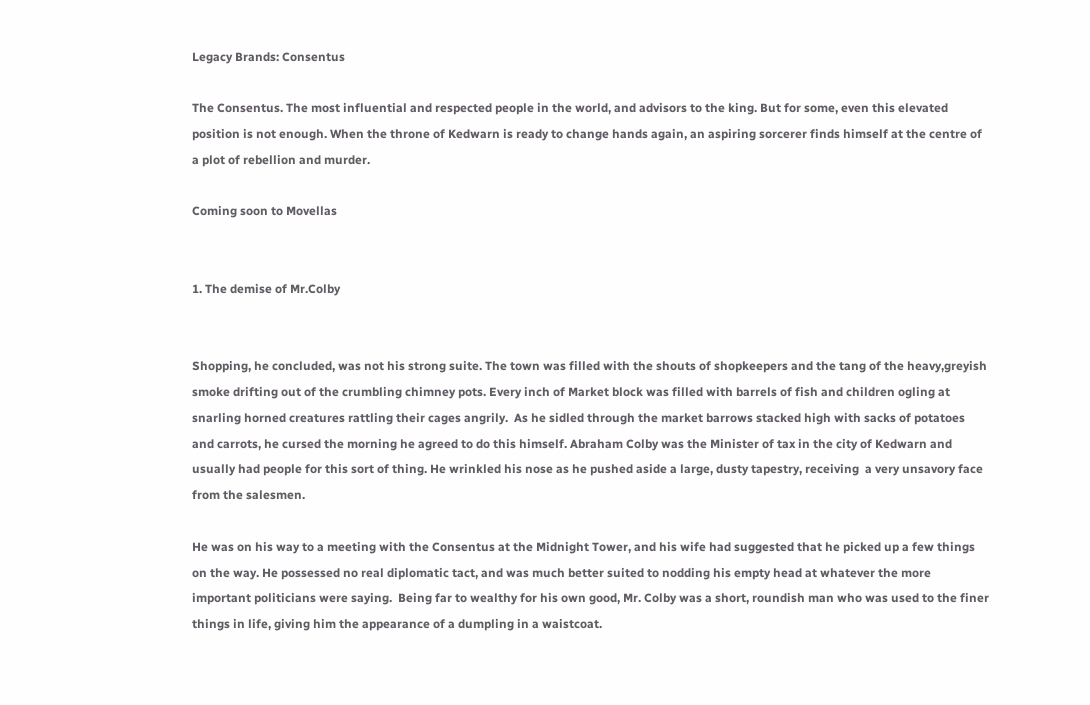Legacy Brands: Consentus

The Consentus. The most influential and respected people in the world, and advisors to the king. But for some, even this elevated position is not enough. When the throne of Kedwarn is ready to change hands again, an aspiring sorcerer finds himself at the centre of a plot of rebellion and murder.

Coming soon to Movellas


1. The demise of Mr.Colby


Shopping, he concluded, was not his strong suite. The town was filled with the shouts of shopkeepers and the tang of the heavy,greyish smoke drifting out of the crumbling chimney pots. Every inch of Market block was filled with barrels of fish and children ogling at snarling horned creatures rattling their cages angrily.  As he sidled through the market barrows stacked high with sacks of potatoes and carrots, he cursed the morning he agreed to do this himself. Abraham Colby was the Minister of tax in the city of Kedwarn and usually had people for this sort of thing. He wrinkled his nose as he pushed aside a large, dusty tapestry, receiving  a very unsavory face from the salesmen.

He was on his way to a meeting with the Consentus at the Midnight Tower, and his wife had suggested that he picked up a few things on the way. He possessed no real diplomatic tact, and was much better suited to nodding his empty head at whatever the more important politicians were saying.  Being far to wealthy for his own good, Mr. Colby was a short, roundish man who was used to the finer things in life, giving him the appearance of a dumpling in a waistcoat.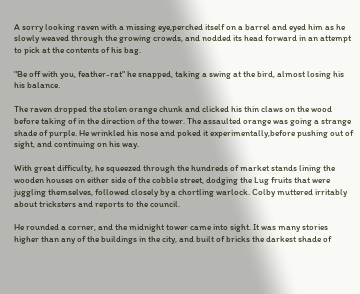A sorry looking raven with a missing eye,perched itself on a barrel and eyed him as he slowly weaved through the growing crowds, and nodded its head forward in an attempt to pick at the contents of his bag.

"Be off with you, feather-rat" he snapped, taking a swing at the bird, almost losing his his balance.

The raven dropped the stolen orange chunk and clicked his thin claws on the wood before taking of in the direction of the tower. The assaulted orange was going a strange shade of purple. He wrinkled his nose and poked it experimentally,before pushing out of sight, and continuing on his way.

With great difficulty, he squeezed through the hundreds of market stands lining the wooden houses on either side of the cobble street, dodging the Lug fruits that were juggling themselves, followed closely by a chortling warlock. Colby muttered irritably about tricksters and reports to the council.

He rounded a corner, and the midnight tower came into sight. It was many stories higher than any of the buildings in the city, and built of bricks the darkest shade of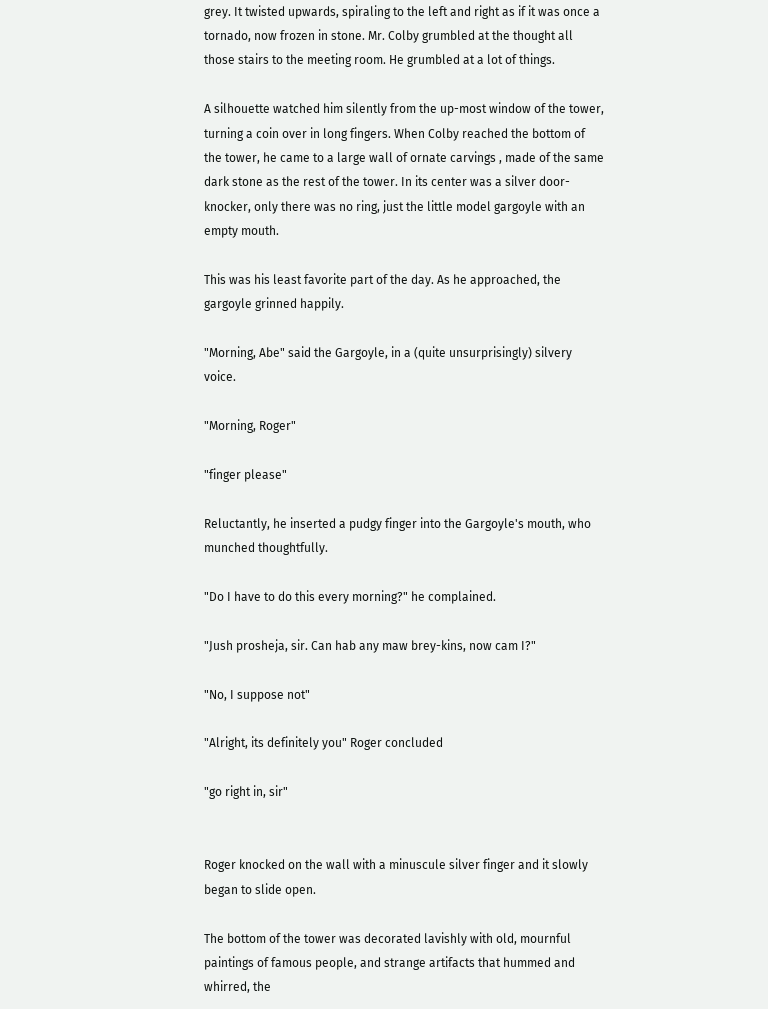grey. It twisted upwards, spiraling to the left and right as if it was once a tornado, now frozen in stone. Mr. Colby grumbled at the thought all those stairs to the meeting room. He grumbled at a lot of things.

A silhouette watched him silently from the up-most window of the tower, turning a coin over in long fingers. When Colby reached the bottom of the tower, he came to a large wall of ornate carvings , made of the same dark stone as the rest of the tower. In its center was a silver door-knocker, only there was no ring, just the little model gargoyle with an empty mouth.

This was his least favorite part of the day. As he approached, the gargoyle grinned happily.

"Morning, Abe" said the Gargoyle, in a (quite unsurprisingly) silvery voice.

"Morning, Roger"

"finger please"

Reluctantly, he inserted a pudgy finger into the Gargoyle's mouth, who munched thoughtfully.

"Do I have to do this every morning?" he complained.

"Jush prosheja, sir. Can hab any maw brey-kins, now cam I?"

"No, I suppose not"

"Alright, its definitely you" Roger concluded

"go right in, sir"


Roger knocked on the wall with a minuscule silver finger and it slowly began to slide open.

The bottom of the tower was decorated lavishly with old, mournful paintings of famous people, and strange artifacts that hummed and whirred, the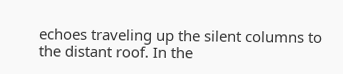echoes traveling up the silent columns to the distant roof. In the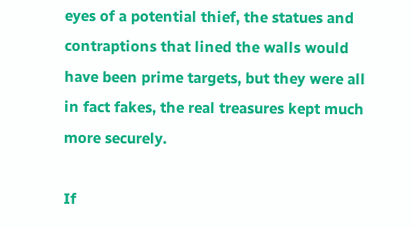eyes of a potential thief, the statues and contraptions that lined the walls would have been prime targets, but they were all in fact fakes, the real treasures kept much more securely.

If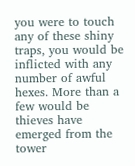you were to touch any of these shiny traps, you would be inflicted with any number of awful hexes. More than a few would be thieves have emerged from the tower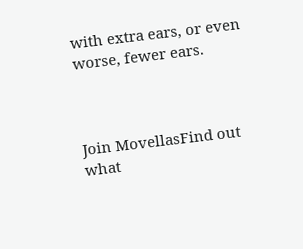with extra ears, or even worse, fewer ears.



Join MovellasFind out what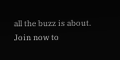all the buzz is about. Join now to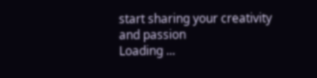start sharing your creativity and passion
Loading ...